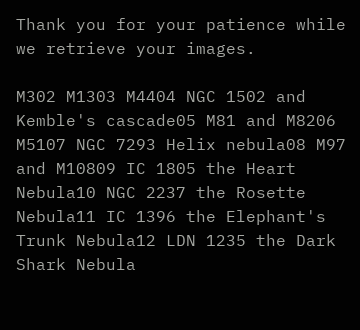Thank you for your patience while we retrieve your images.

M302 M1303 M4404 NGC 1502 and Kemble's cascade05 M81 and M8206 M5107 NGC 7293 Helix nebula08 M97 and M10809 IC 1805 the Heart Nebula10 NGC 2237 the Rosette Nebula11 IC 1396 the Elephant's Trunk Nebula12 LDN 1235 the Dark Shark Nebula